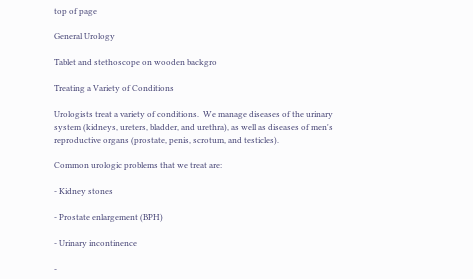top of page

General Urology

Tablet and stethoscope on wooden backgro

Treating a Variety of Conditions

Urologists treat a variety of conditions.  We manage diseases of the urinary system (kidneys, ureters, bladder, and urethra), as well as diseases of men's reproductive organs (prostate, penis, scrotum, and testicles).

Common urologic problems that we treat are:

- Kidney stones

- Prostate enlargement (BPH)

- Urinary incontinence

-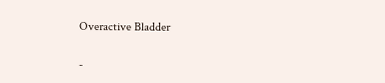Overactive Bladder

-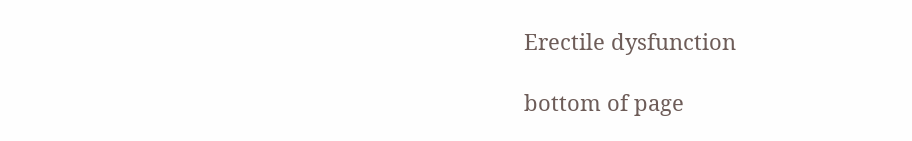Erectile dysfunction

bottom of page